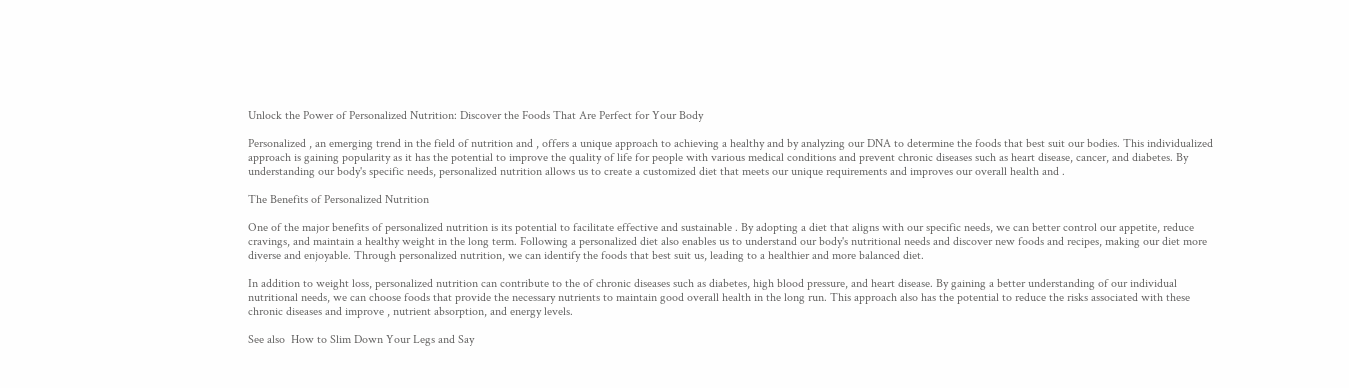Unlock the Power of Personalized Nutrition: Discover the Foods That Are Perfect for Your Body

Personalized , an emerging trend in the field of nutrition and , offers a unique approach to achieving a healthy and by analyzing our DNA to determine the foods that best suit our bodies. This individualized approach is gaining popularity as it has the potential to improve the quality of life for people with various medical conditions and prevent chronic diseases such as heart disease, cancer, and diabetes. By understanding our body's specific needs, personalized nutrition allows us to create a customized diet that meets our unique requirements and improves our overall health and .

The Benefits of Personalized Nutrition

One of the major benefits of personalized nutrition is its potential to facilitate effective and sustainable . By adopting a diet that aligns with our specific needs, we can better control our appetite, reduce cravings, and maintain a healthy weight in the long term. Following a personalized diet also enables us to understand our body's nutritional needs and discover new foods and recipes, making our diet more diverse and enjoyable. Through personalized nutrition, we can identify the foods that best suit us, leading to a healthier and more balanced diet.

In addition to weight loss, personalized nutrition can contribute to the of chronic diseases such as diabetes, high blood pressure, and heart disease. By gaining a better understanding of our individual nutritional needs, we can choose foods that provide the necessary nutrients to maintain good overall health in the long run. This approach also has the potential to reduce the risks associated with these chronic diseases and improve , nutrient absorption, and energy levels.

See also  How to Slim Down Your Legs and Say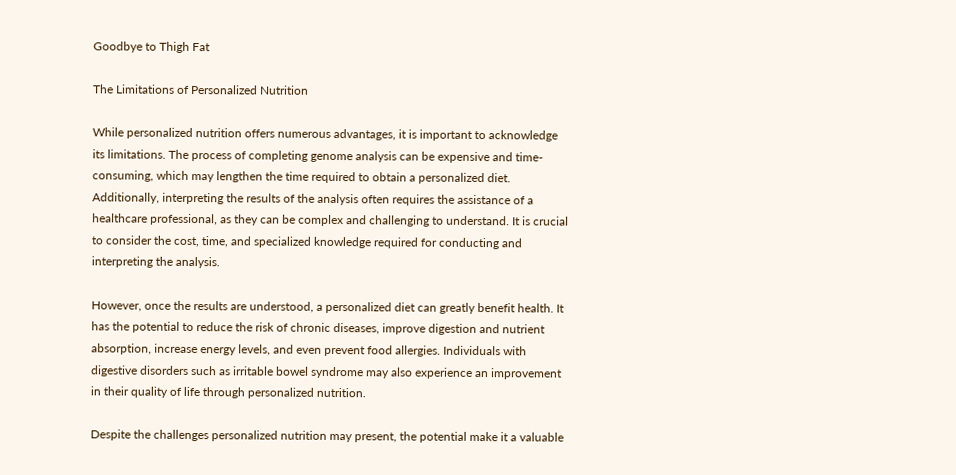Goodbye to Thigh Fat

The Limitations of Personalized Nutrition

While personalized nutrition offers numerous advantages, it is important to acknowledge its limitations. The process of completing genome analysis can be expensive and time-consuming, which may lengthen the time required to obtain a personalized diet. Additionally, interpreting the results of the analysis often requires the assistance of a healthcare professional, as they can be complex and challenging to understand. It is crucial to consider the cost, time, and specialized knowledge required for conducting and interpreting the analysis.

However, once the results are understood, a personalized diet can greatly benefit health. It has the potential to reduce the risk of chronic diseases, improve digestion and nutrient absorption, increase energy levels, and even prevent food allergies. Individuals with digestive disorders such as irritable bowel syndrome may also experience an improvement in their quality of life through personalized nutrition.

Despite the challenges personalized nutrition may present, the potential make it a valuable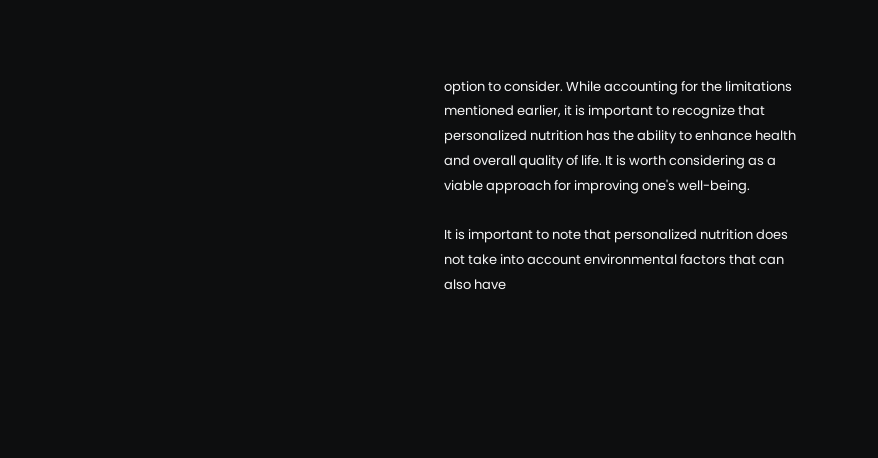option to consider. While accounting for the limitations mentioned earlier, it is important to recognize that personalized nutrition has the ability to enhance health and overall quality of life. It is worth considering as a viable approach for improving one's well-being.

It is important to note that personalized nutrition does not take into account environmental factors that can also have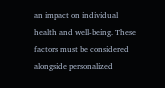an impact on individual health and well-being. These factors must be considered alongside personalized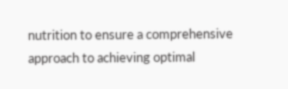nutrition to ensure a comprehensive approach to achieving optimal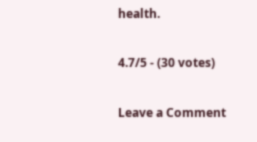health.

4.7/5 - (30 votes)

Leave a Comment